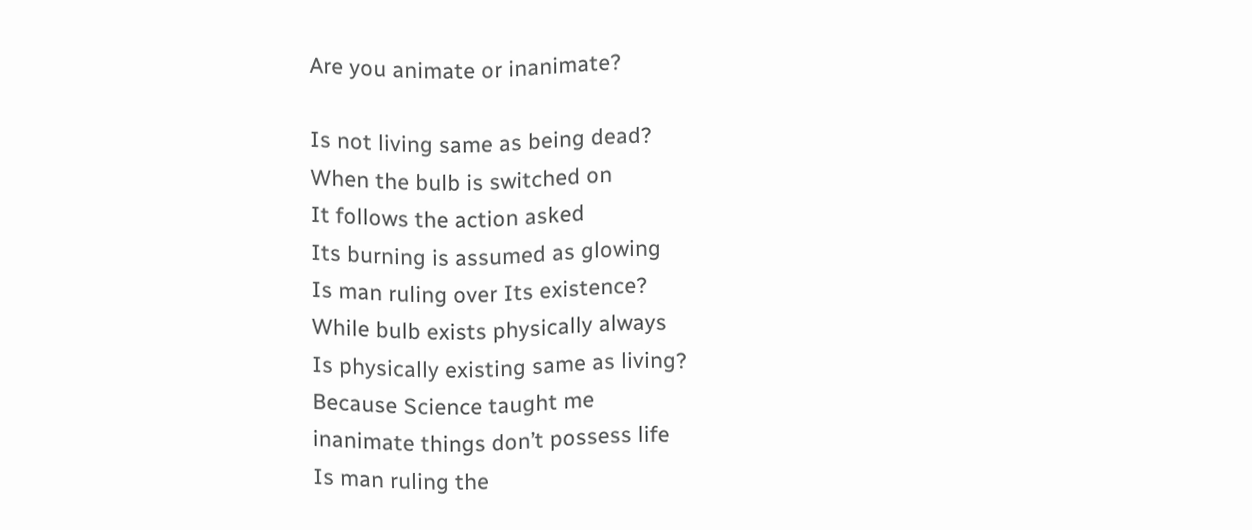Are you animate or inanimate?

Is not living same as being dead?
When the bulb is switched on
It follows the action asked
Its burning is assumed as glowing
Is man ruling over Its existence?
While bulb exists physically always
Is physically existing same as living?
Because Science taught me
inanimate things don’t possess life
Is man ruling the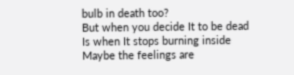bulb in death too?
But when you decide It to be dead
Is when It stops burning inside
Maybe the feelings are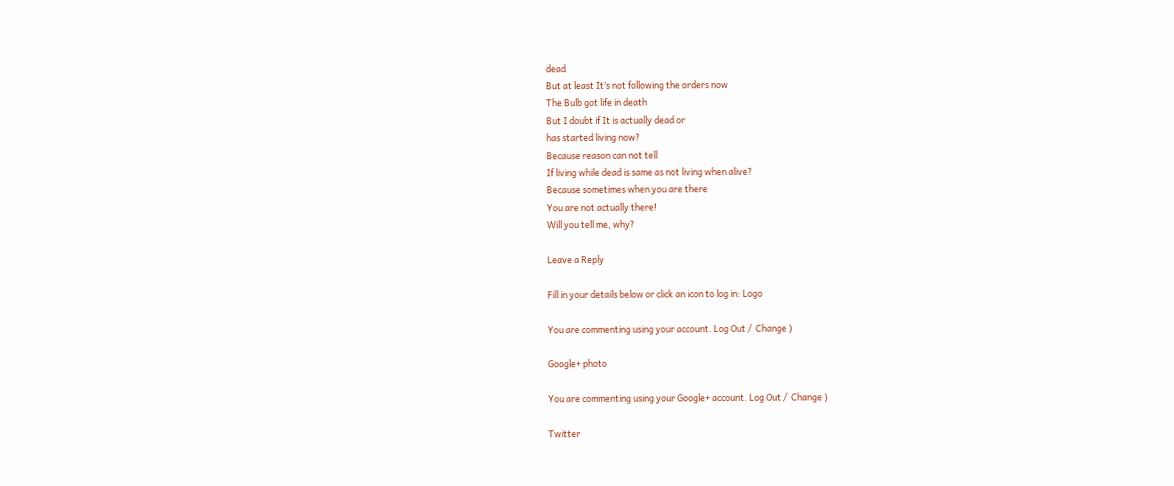dead
But at least It’s not following the orders now
The Bulb got life in death
But I doubt if It is actually dead or
has started living now?
Because reason can not tell
If living while dead is same as not living when alive?
Because sometimes when you are there
You are not actually there!
Will you tell me, why?

Leave a Reply

Fill in your details below or click an icon to log in: Logo

You are commenting using your account. Log Out /  Change )

Google+ photo

You are commenting using your Google+ account. Log Out /  Change )

Twitter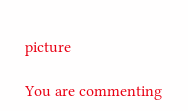picture

You are commenting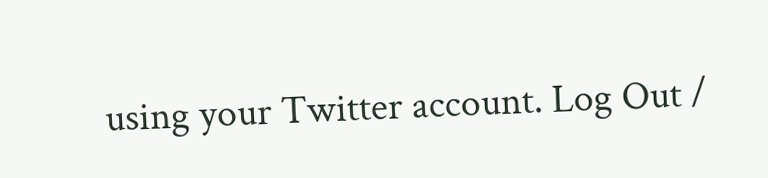using your Twitter account. Log Out /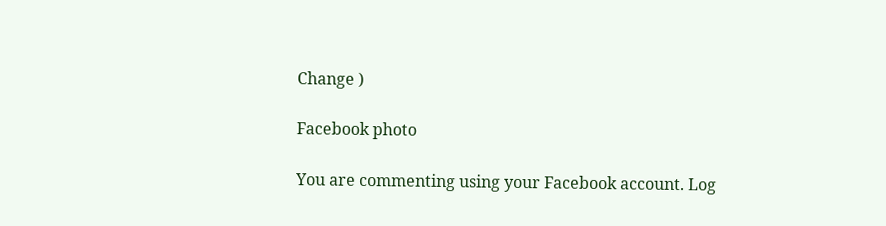Change )

Facebook photo

You are commenting using your Facebook account. Log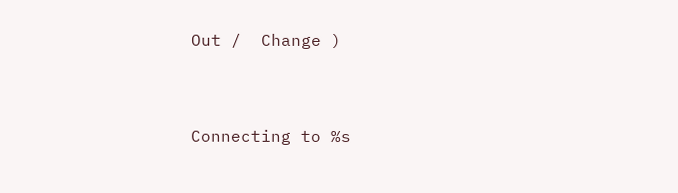Out /  Change )


Connecting to %s